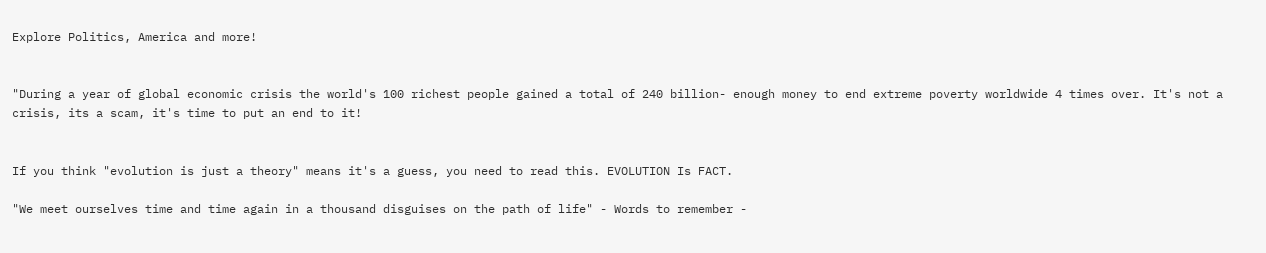Explore Politics, America and more!


"During a year of global economic crisis the world's 100 richest people gained a total of 240 billion- enough money to end extreme poverty worldwide 4 times over. It's not a crisis, its a scam, it's time to put an end to it!


If you think "evolution is just a theory" means it's a guess, you need to read this. EVOLUTION Is FACT.

"We meet ourselves time and time again in a thousand disguises on the path of life" - Words to remember -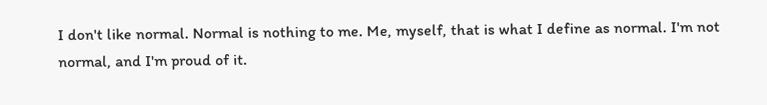I don't like normal. Normal is nothing to me. Me, myself, that is what I define as normal. I'm not normal, and I'm proud of it.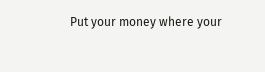Put your money where your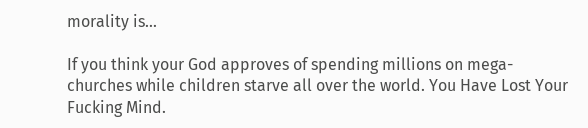morality is...

If you think your God approves of spending millions on mega-churches while children starve all over the world. You Have Lost Your Fucking Mind.